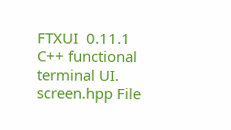FTXUI  0.11.1
C++ functional terminal UI.
screen.hpp File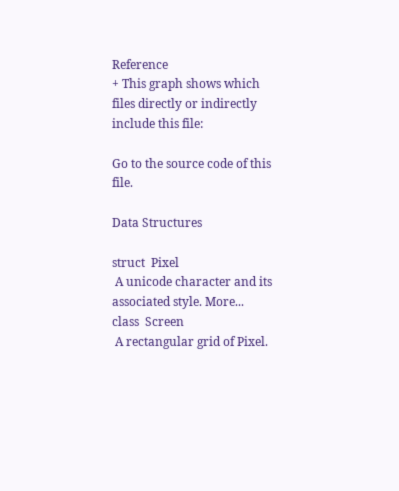Reference
+ This graph shows which files directly or indirectly include this file:

Go to the source code of this file.

Data Structures

struct  Pixel
 A unicode character and its associated style. More...
class  Screen
 A rectangular grid of Pixel.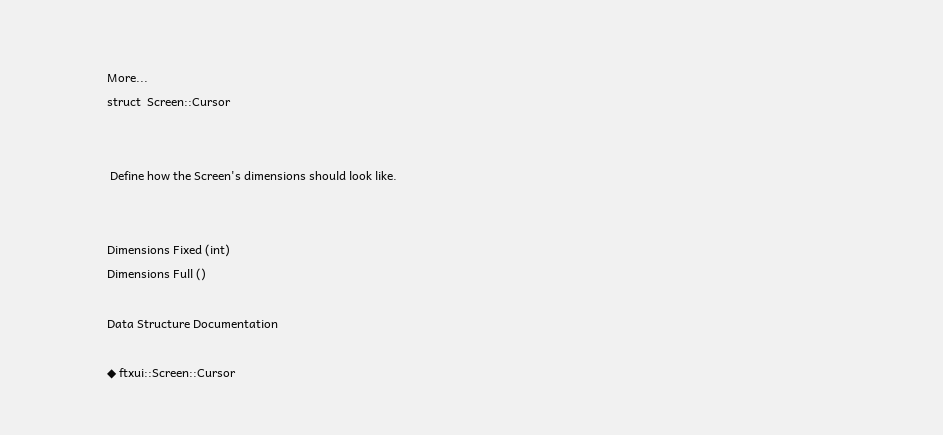More...
struct  Screen::Cursor


 Define how the Screen's dimensions should look like.


Dimensions Fixed (int)
Dimensions Full ()

Data Structure Documentation

◆ ftxui::Screen::Cursor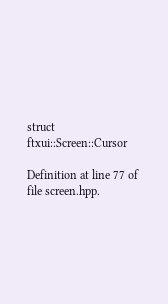struct ftxui::Screen::Cursor

Definition at line 77 of file screen.hpp.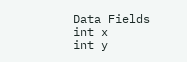Data Fields
int x
int y